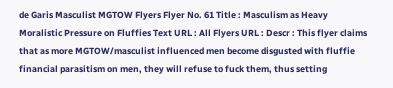de Garis Masculist MGTOW Flyers Flyer No. 61 Title : Masculism as Heavy Moralistic Pressure on Fluffies Text URL : All Flyers URL : Descr : This flyer claims that as more MGTOW/masculist influenced men become disgusted with fluffie financial parasitism on men, they will refuse to fuck them, thus setting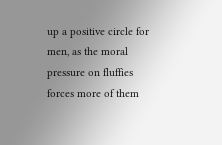up a positive circle for men, as the moral pressure on fluffies forces more of them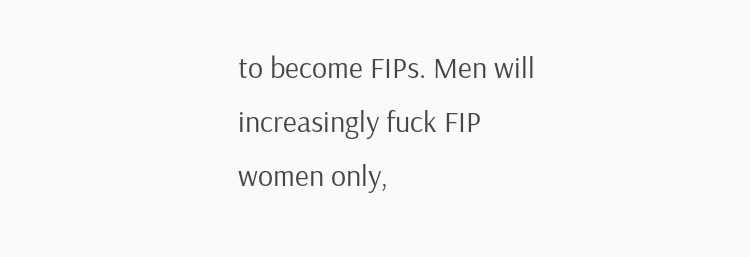to become FIPs. Men will increasingly fuck FIP women only,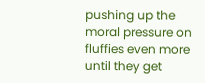pushing up the moral pressure on fluffies even more until they get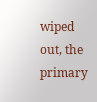wiped out, the primary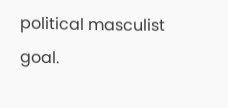political masculist goal.